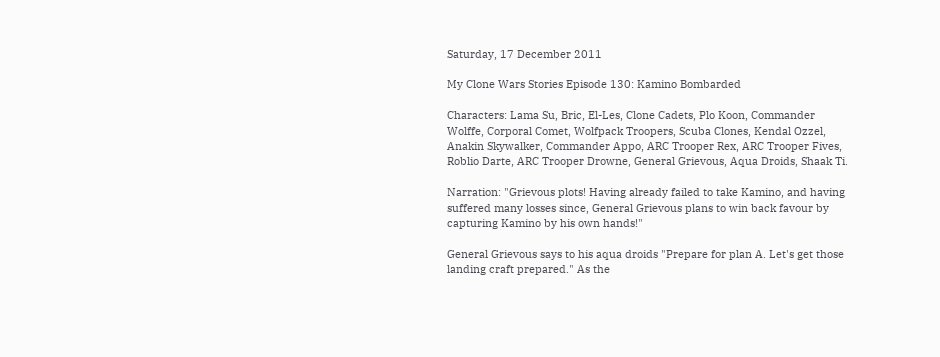Saturday, 17 December 2011

My Clone Wars Stories Episode 130: Kamino Bombarded

Characters: Lama Su, Bric, El-Les, Clone Cadets, Plo Koon, Commander Wolffe, Corporal Comet, Wolfpack Troopers, Scuba Clones, Kendal Ozzel, Anakin Skywalker, Commander Appo, ARC Trooper Rex, ARC Trooper Fives, Roblio Darte, ARC Trooper Drowne, General Grievous, Aqua Droids, Shaak Ti.

Narration: "Grievous plots! Having already failed to take Kamino, and having suffered many losses since, General Grievous plans to win back favour by capturing Kamino by his own hands!"

General Grievous says to his aqua droids "Prepare for plan A. Let's get those landing craft prepared." As the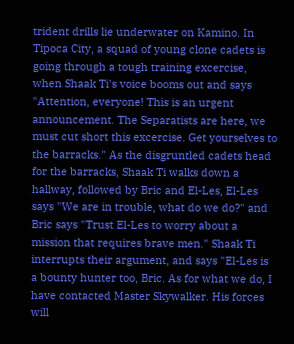trident drills lie underwater on Kamino. In Tipoca City, a squad of young clone cadets is going through a tough training excercise, when Shaak Ti's voice booms out and says "Attention, everyone! This is an urgent announcement. The Separatists are here, we must cut short this excercise. Get yourselves to the barracks." As the disgruntled cadets head for the barracks, Shaak Ti walks down a hallway, followed by Bric and El-Les, El-Les says "We are in trouble, what do we do?" and Bric says "Trust El-Les to worry about a mission that requires brave men." Shaak Ti interrupts their argument, and says "El-Les is a bounty hunter too, Bric. As for what we do, I have contacted Master Skywalker. His forces will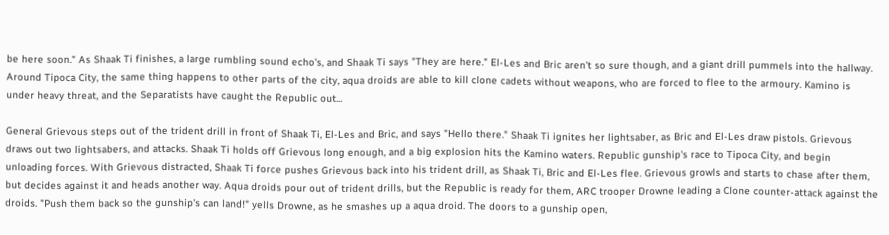be here soon." As Shaak Ti finishes, a large rumbling sound echo's, and Shaak Ti says "They are here." El-Les and Bric aren't so sure though, and a giant drill pummels into the hallway. Around Tipoca City, the same thing happens to other parts of the city, aqua droids are able to kill clone cadets without weapons, who are forced to flee to the armoury. Kamino is under heavy threat, and the Separatists have caught the Republic out...

General Grievous steps out of the trident drill in front of Shaak Ti, El-Les and Bric, and says "Hello there." Shaak Ti ignites her lightsaber, as Bric and El-Les draw pistols. Grievous draws out two lightsabers, and attacks. Shaak Ti holds off Grievous long enough, and a big explosion hits the Kamino waters. Republic gunship's race to Tipoca City, and begin unloading forces. With Grievous distracted, Shaak Ti force pushes Grievous back into his trident drill, as Shaak Ti, Bric and El-Les flee. Grievous growls and starts to chase after them, but decides against it and heads another way. Aqua droids pour out of trident drills, but the Republic is ready for them, ARC trooper Drowne leading a Clone counter-attack against the droids. "Push them back so the gunship's can land!" yells Drowne, as he smashes up a aqua droid. The doors to a gunship open,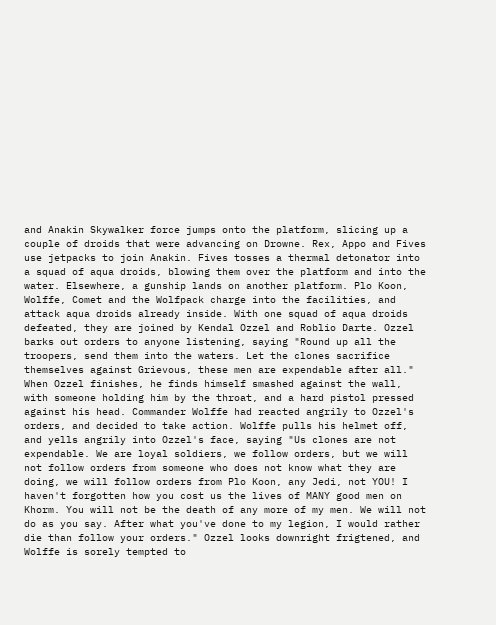and Anakin Skywalker force jumps onto the platform, slicing up a couple of droids that were advancing on Drowne. Rex, Appo and Fives use jetpacks to join Anakin. Fives tosses a thermal detonator into a squad of aqua droids, blowing them over the platform and into the water. Elsewhere, a gunship lands on another platform. Plo Koon, Wolffe, Comet and the Wolfpack charge into the facilities, and attack aqua droids already inside. With one squad of aqua droids defeated, they are joined by Kendal Ozzel and Roblio Darte. Ozzel barks out orders to anyone listening, saying "Round up all the troopers, send them into the waters. Let the clones sacrifice themselves against Grievous, these men are expendable after all." When Ozzel finishes, he finds himself smashed against the wall, with someone holding him by the throat, and a hard pistol pressed against his head. Commander Wolffe had reacted angrily to Ozzel's orders, and decided to take action. Wolffe pulls his helmet off, and yells angrily into Ozzel's face, saying "Us clones are not expendable. We are loyal soldiers, we follow orders, but we will not follow orders from someone who does not know what they are doing, we will follow orders from Plo Koon, any Jedi, not YOU! I haven't forgotten how you cost us the lives of MANY good men on Khorm. You will not be the death of any more of my men. We will not do as you say. After what you've done to my legion, I would rather die than follow your orders." Ozzel looks downright frigtened, and Wolffe is sorely tempted to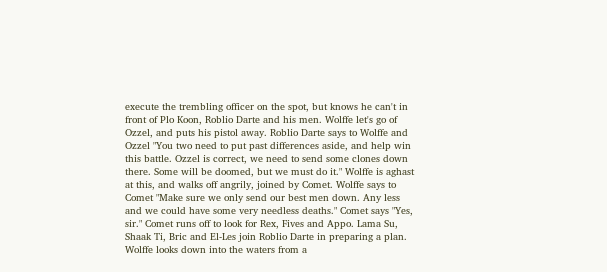execute the trembling officer on the spot, but knows he can't in front of Plo Koon, Roblio Darte and his men. Wolffe let's go of Ozzel, and puts his pistol away. Roblio Darte says to Wolffe and Ozzel "You two need to put past differences aside, and help win this battle. Ozzel is correct, we need to send some clones down there. Some will be doomed, but we must do it." Wolffe is aghast at this, and walks off angrily, joined by Comet. Wolffe says to Comet "Make sure we only send our best men down. Any less and we could have some very needless deaths." Comet says "Yes, sir." Comet runs off to look for Rex, Fives and Appo. Lama Su, Shaak Ti, Bric and El-Les join Roblio Darte in preparing a plan. Wolffe looks down into the waters from a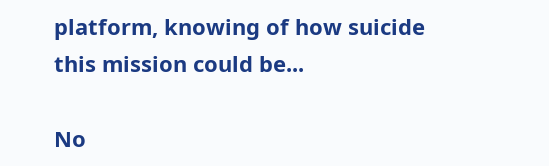platform, knowing of how suicide this mission could be...

No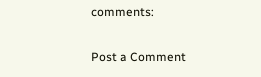comments:

Post a Comment